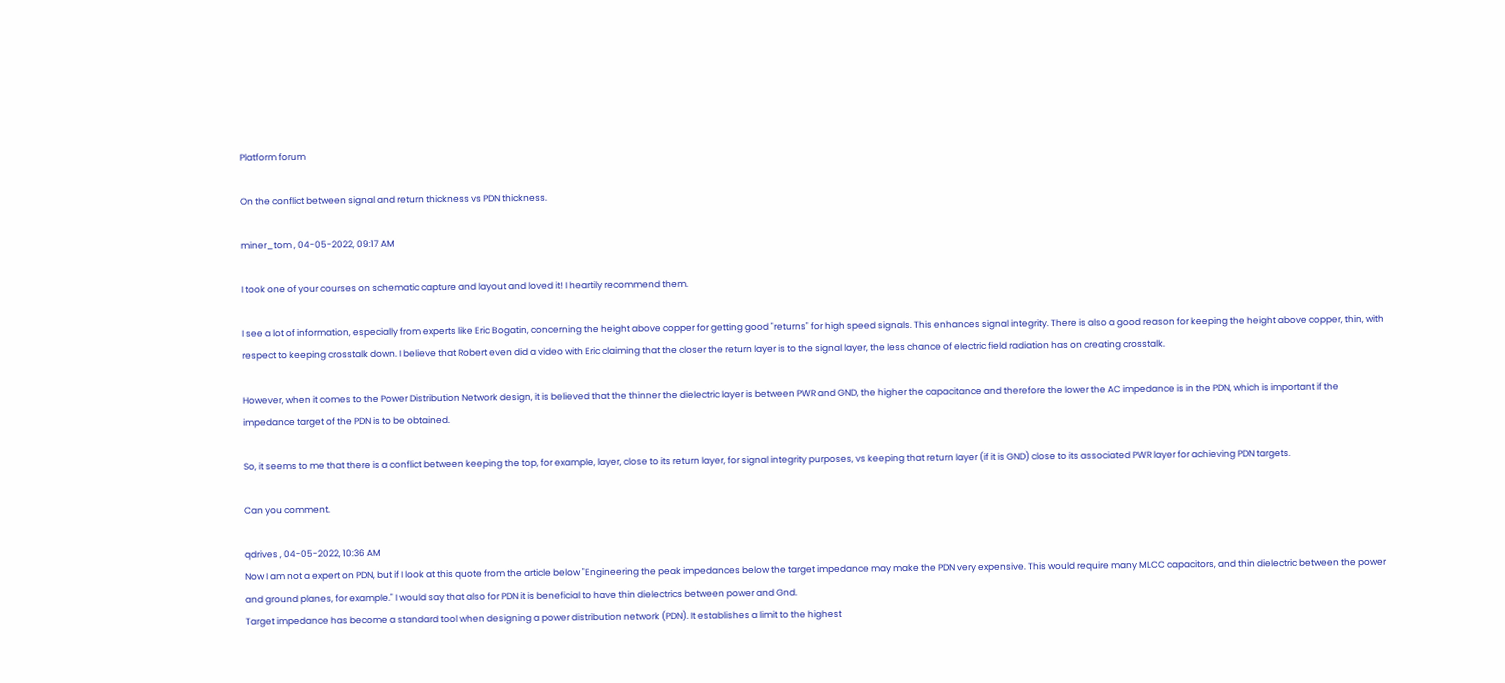Platform forum

On the conflict between signal and return thickness vs PDN thickness.

miner_tom , 04-05-2022, 09:17 AM

I took one of your courses on schematic capture and layout and loved it! I heartily recommend them.

I see a lot of information, especially from experts like Eric Bogatin, concerning the height above copper for getting good "returns" for high speed signals. This enhances signal integrity. There is also a good reason for keeping the height above copper, thin, with respect to keeping crosstalk down. I believe that Robert even did a video with Eric claiming that the closer the return layer is to the signal layer, the less chance of electric field radiation has on creating crosstalk.

However, when it comes to the Power Distribution Network design, it is believed that the thinner the dielectric layer is between PWR and GND, the higher the capacitance and therefore the lower the AC impedance is in the PDN, which is important if the impedance target of the PDN is to be obtained.

So, it seems to me that there is a conflict between keeping the top, for example, layer, close to its return layer, for signal integrity purposes, vs keeping that return layer (if it is GND) close to its associated PWR layer for achieving PDN targets.

Can you comment.

qdrives , 04-05-2022, 10:36 AM
Now I am not a expert on PDN, but if I look at this quote from the article below "Engineering the peak impedances below the target impedance may make the PDN very expensive. This would require many MLCC capacitors, and thin dielectric between the power and ground planes, for example." I would say that also for PDN it is beneficial to have thin dielectrics between power and Gnd.
Target impedance has become a standard tool when designing a power distribution network (PDN). It establishes a limit to the highest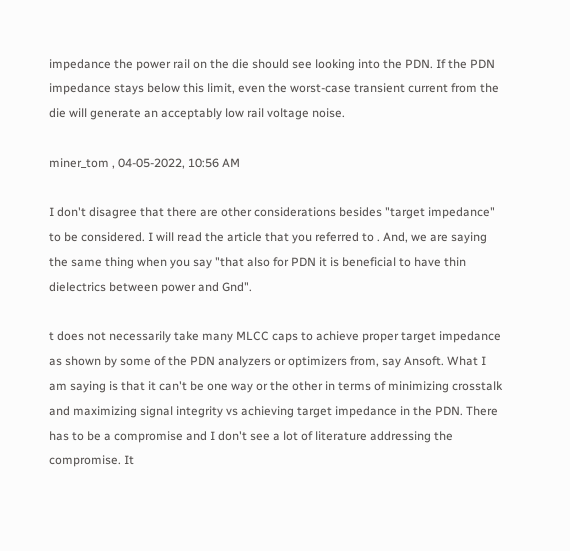impedance the power rail on the die should see looking into the PDN. If the PDN impedance stays below this limit, even the worst-case transient current from the die will generate an acceptably low rail voltage noise.

miner_tom , 04-05-2022, 10:56 AM

I don't disagree that there are other considerations besides "target impedance" to be considered. I will read the article that you referred to . And, we are saying the same thing when you say "that also for PDN it is beneficial to have thin dielectrics between power and Gnd".

t does not necessarily take many MLCC caps to achieve proper target impedance as shown by some of the PDN analyzers or optimizers from, say Ansoft. What I am saying is that it can't be one way or the other in terms of minimizing crosstalk and maximizing signal integrity vs achieving target impedance in the PDN. There has to be a compromise and I don't see a lot of literature addressing the compromise. It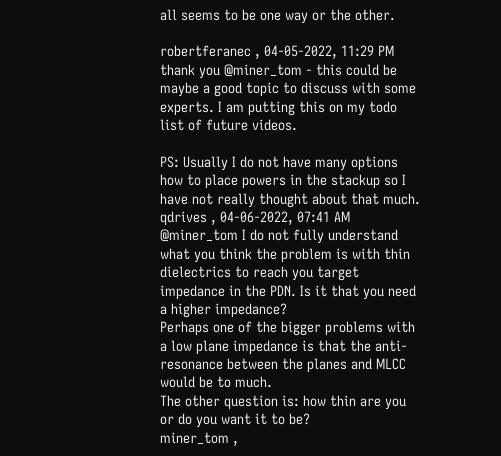all seems to be one way or the other.

robertferanec , 04-05-2022, 11:29 PM
thank you @miner_tom - this could be maybe a good topic to discuss with some experts. I am putting this on my todo list of future videos.

PS: Usually I do not have many options how to place powers in the stackup so I have not really thought about that much.
qdrives , 04-06-2022, 07:41 AM
@miner_tom I do not fully understand what you think the problem is with thin dielectrics to reach you target impedance in the PDN. Is it that you need a higher impedance?
Perhaps one of the bigger problems with a low plane impedance is that the anti-resonance between the planes and MLCC would be to much.
The other question is: how thin are you or do you want it to be?
miner_tom ,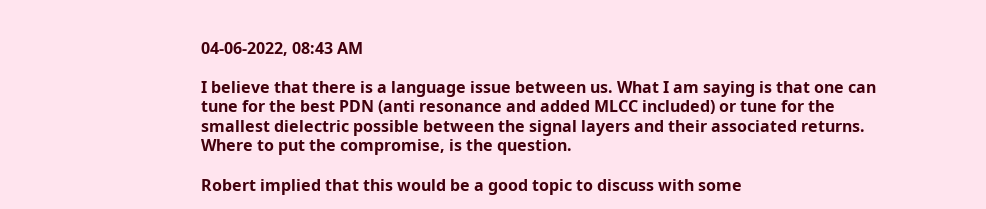04-06-2022, 08:43 AM

I believe that there is a language issue between us. What I am saying is that one can tune for the best PDN (anti resonance and added MLCC included) or tune for the smallest dielectric possible between the signal layers and their associated returns. Where to put the compromise, is the question.

Robert implied that this would be a good topic to discuss with some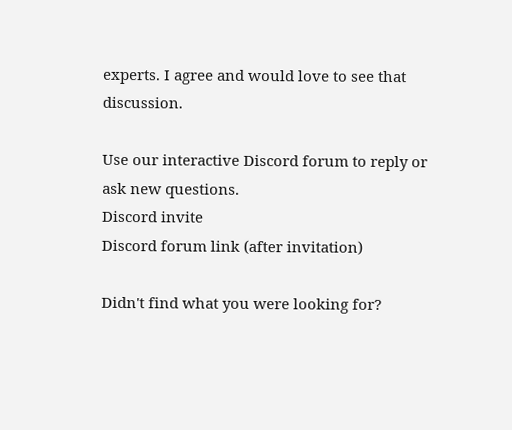experts. I agree and would love to see that discussion.

Use our interactive Discord forum to reply or ask new questions.
Discord invite
Discord forum link (after invitation)

Didn't find what you were looking for?